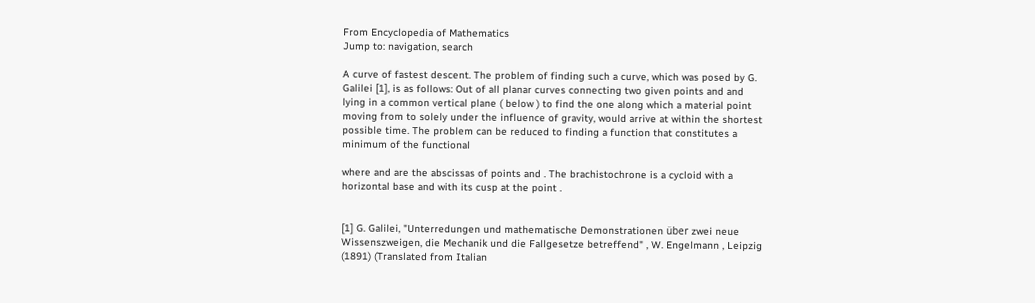From Encyclopedia of Mathematics
Jump to: navigation, search

A curve of fastest descent. The problem of finding such a curve, which was posed by G. Galilei [1], is as follows: Out of all planar curves connecting two given points and and lying in a common vertical plane ( below ) to find the one along which a material point moving from to solely under the influence of gravity, would arrive at within the shortest possible time. The problem can be reduced to finding a function that constitutes a minimum of the functional

where and are the abscissas of points and . The brachistochrone is a cycloid with a horizontal base and with its cusp at the point .


[1] G. Galilei, "Unterredungen und mathematische Demonstrationen über zwei neue Wissenszweigen, die Mechanik und die Fallgesetze betreffend" , W. Engelmann , Leipzig (1891) (Translated from Italian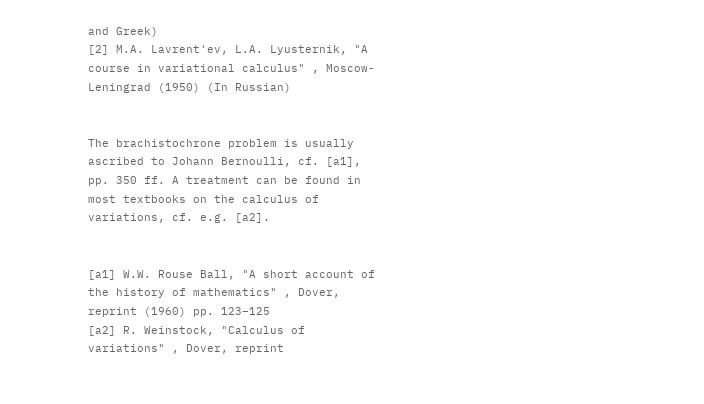and Greek)
[2] M.A. Lavrent'ev, L.A. Lyusternik, "A course in variational calculus" , Moscow-Leningrad (1950) (In Russian)


The brachistochrone problem is usually ascribed to Johann Bernoulli, cf. [a1], pp. 350 ff. A treatment can be found in most textbooks on the calculus of variations, cf. e.g. [a2].


[a1] W.W. Rouse Ball, "A short account of the history of mathematics" , Dover, reprint (1960) pp. 123–125
[a2] R. Weinstock, "Calculus of variations" , Dover, reprint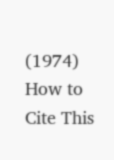(1974)
How to Cite This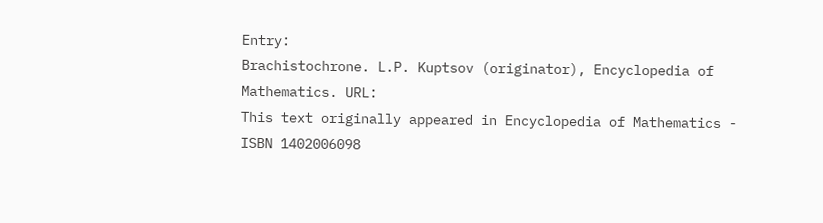Entry:
Brachistochrone. L.P. Kuptsov (originator), Encyclopedia of Mathematics. URL:
This text originally appeared in Encyclopedia of Mathematics - ISBN 1402006098